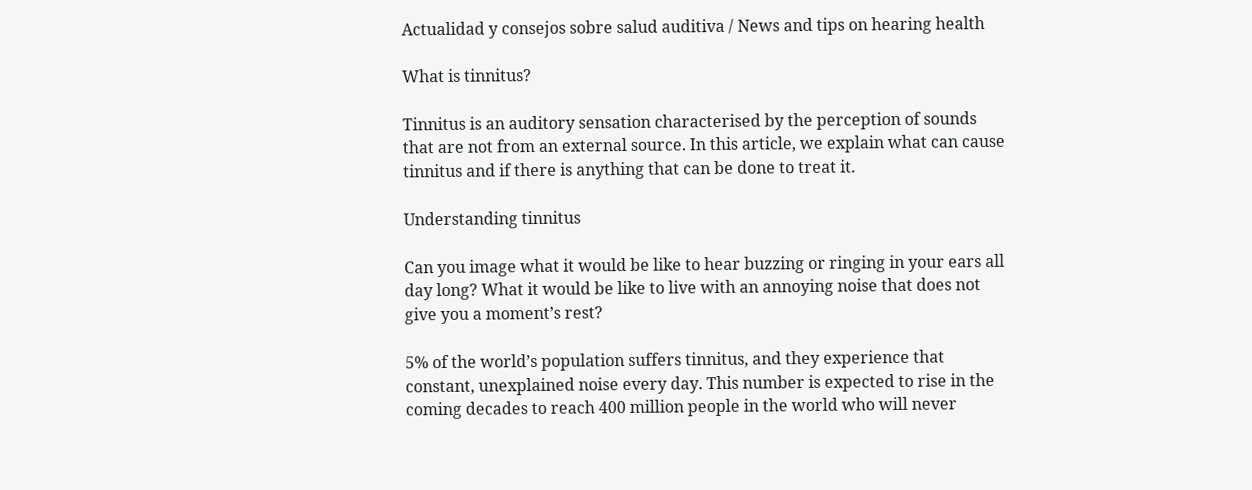Actualidad y consejos sobre salud auditiva / News and tips on hearing health

What is tinnitus?

Tinnitus is an auditory sensation characterised by the perception of sounds that are not from an external source. In this article, we explain what can cause tinnitus and if there is anything that can be done to treat it.

Understanding tinnitus

Can you image what it would be like to hear buzzing or ringing in your ears all day long? What it would be like to live with an annoying noise that does not give you a moment’s rest?

5% of the world’s population suffers tinnitus, and they experience that constant, unexplained noise every day. This number is expected to rise in the coming decades to reach 400 million people in the world who will never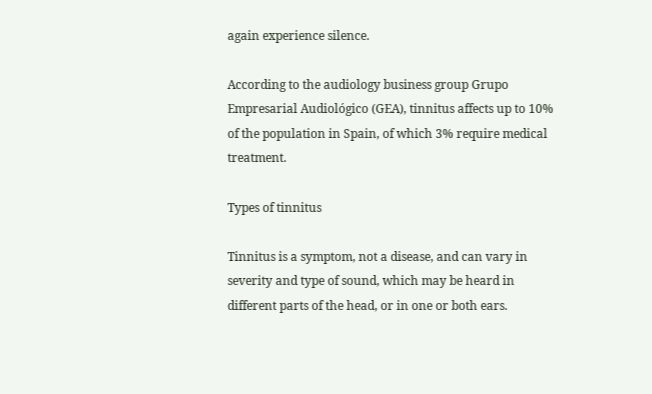again experience silence.

According to the audiology business group Grupo Empresarial Audiológico (GEA), tinnitus affects up to 10% of the population in Spain, of which 3% require medical treatment.

Types of tinnitus

Tinnitus is a symptom, not a disease, and can vary in severity and type of sound, which may be heard in different parts of the head, or in one or both ears.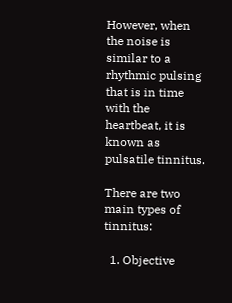However, when the noise is similar to a rhythmic pulsing that is in time with the heartbeat, it is known as pulsatile tinnitus.

There are two main types of tinnitus:

  1. Objective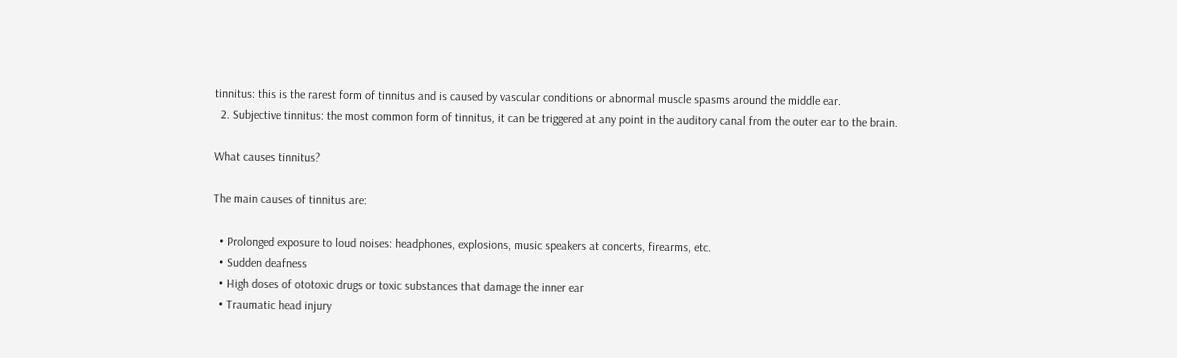tinnitus: this is the rarest form of tinnitus and is caused by vascular conditions or abnormal muscle spasms around the middle ear.
  2. Subjective tinnitus: the most common form of tinnitus, it can be triggered at any point in the auditory canal from the outer ear to the brain.

What causes tinnitus?

The main causes of tinnitus are:

  • Prolonged exposure to loud noises: headphones, explosions, music speakers at concerts, firearms, etc.
  • Sudden deafness
  • High doses of ototoxic drugs or toxic substances that damage the inner ear
  • Traumatic head injury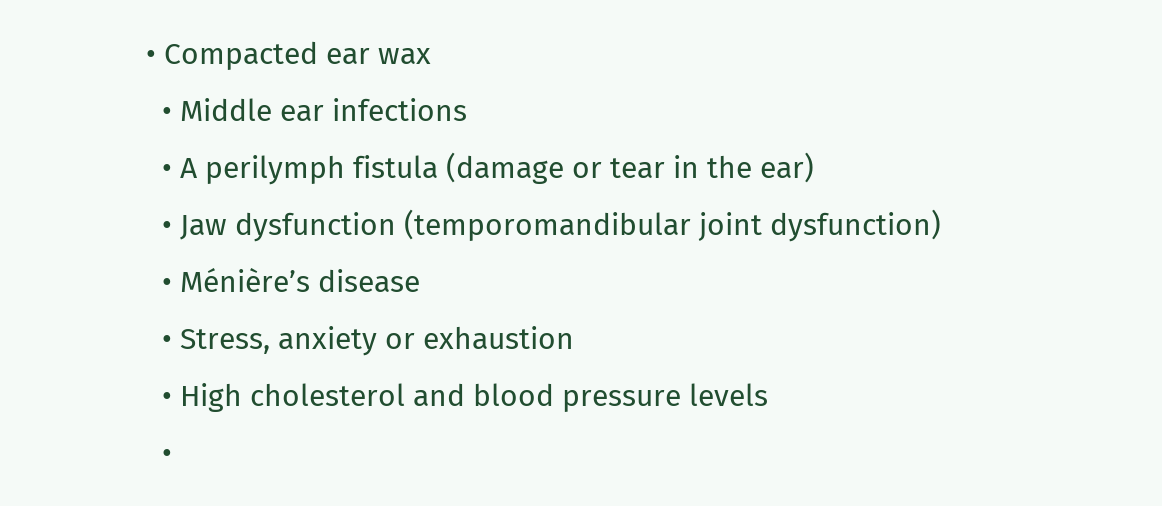• Compacted ear wax
  • Middle ear infections
  • A perilymph fistula (damage or tear in the ear)
  • Jaw dysfunction (temporomandibular joint dysfunction)
  • Ménière’s disease
  • Stress, anxiety or exhaustion
  • High cholesterol and blood pressure levels
  •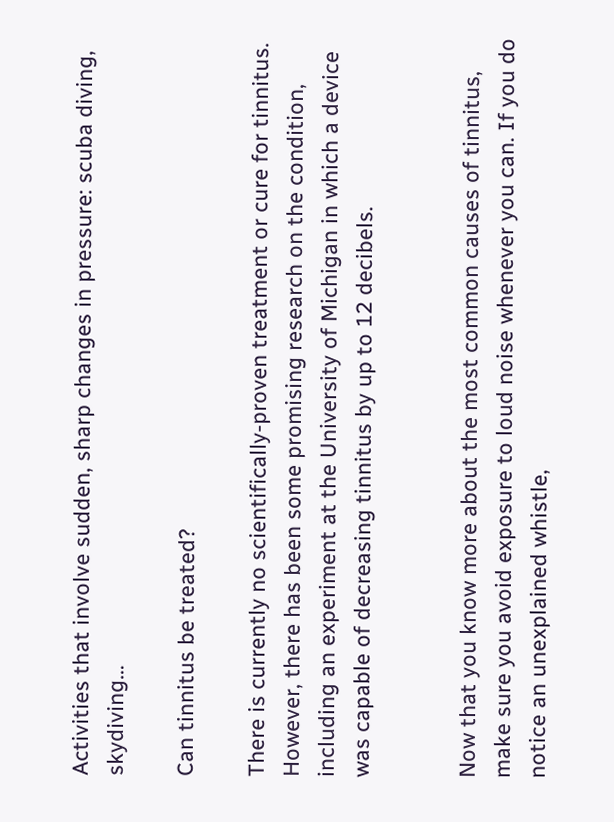Activities that involve sudden, sharp changes in pressure: scuba diving, skydiving…

Can tinnitus be treated?

There is currently no scientifically-proven treatment or cure for tinnitus. However, there has been some promising research on the condition, including an experiment at the University of Michigan in which a device was capable of decreasing tinnitus by up to 12 decibels.


Now that you know more about the most common causes of tinnitus, make sure you avoid exposure to loud noise whenever you can. If you do notice an unexplained whistle,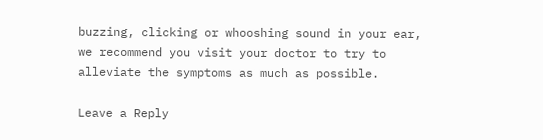buzzing, clicking or whooshing sound in your ear, we recommend you visit your doctor to try to alleviate the symptoms as much as possible.

Leave a Reply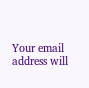Your email address will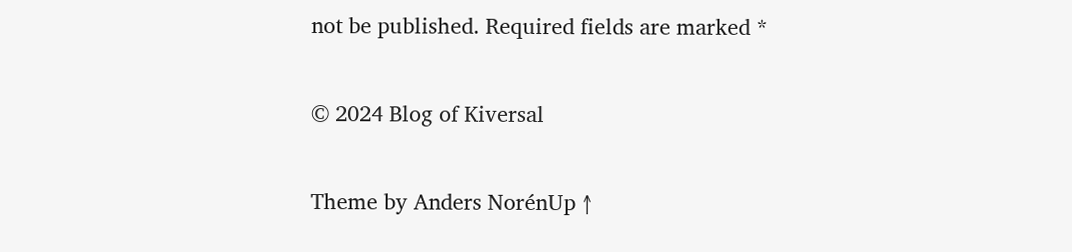not be published. Required fields are marked *

© 2024 Blog of Kiversal

Theme by Anders NorénUp ↑